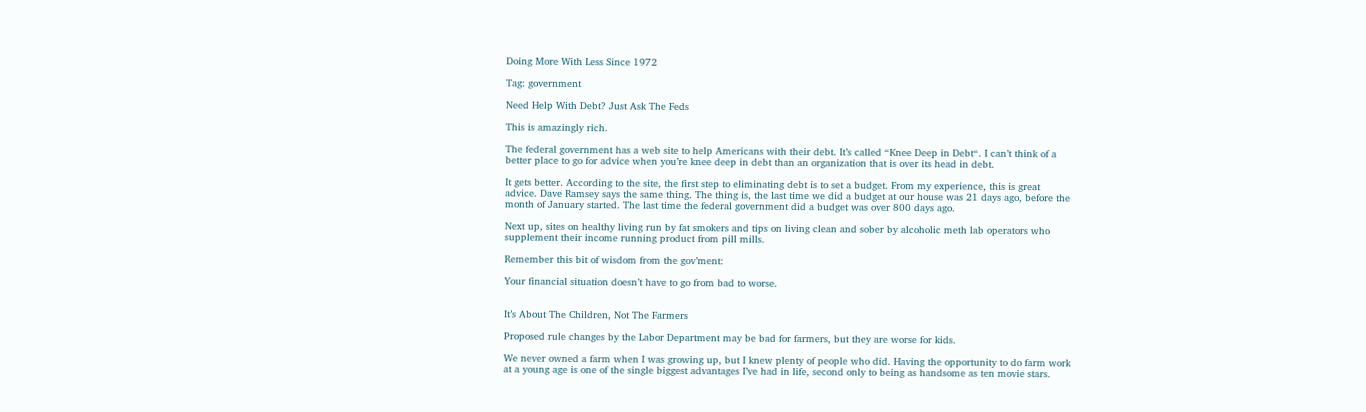Doing More With Less Since 1972

Tag: government

Need Help With Debt? Just Ask The Feds

This is amazingly rich.

The federal government has a web site to help Americans with their debt. It’s called “Knee Deep in Debt“. I can’t think of a better place to go for advice when you’re knee deep in debt than an organization that is over its head in debt.

It gets better. According to the site, the first step to eliminating debt is to set a budget. From my experience, this is great advice. Dave Ramsey says the same thing. The thing is, the last time we did a budget at our house was 21 days ago, before the month of January started. The last time the federal government did a budget was over 800 days ago.

Next up, sites on healthy living run by fat smokers and tips on living clean and sober by alcoholic meth lab operators who supplement their income running product from pill mills.

Remember this bit of wisdom from the gov’ment:

Your financial situation doesn’t have to go from bad to worse.


It’s About The Children, Not The Farmers

Proposed rule changes by the Labor Department may be bad for farmers, but they are worse for kids.

We never owned a farm when I was growing up, but I knew plenty of people who did. Having the opportunity to do farm work at a young age is one of the single biggest advantages I’ve had in life, second only to being as handsome as ten movie stars.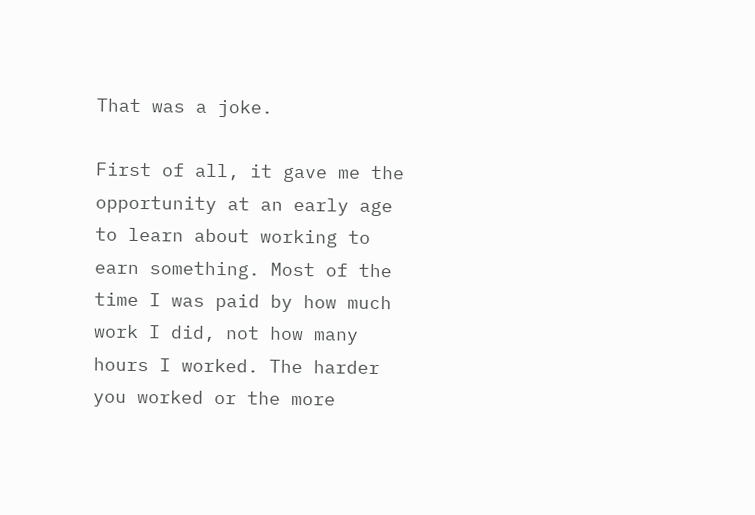That was a joke.

First of all, it gave me the opportunity at an early age to learn about working to earn something. Most of the time I was paid by how much work I did, not how many hours I worked. The harder you worked or the more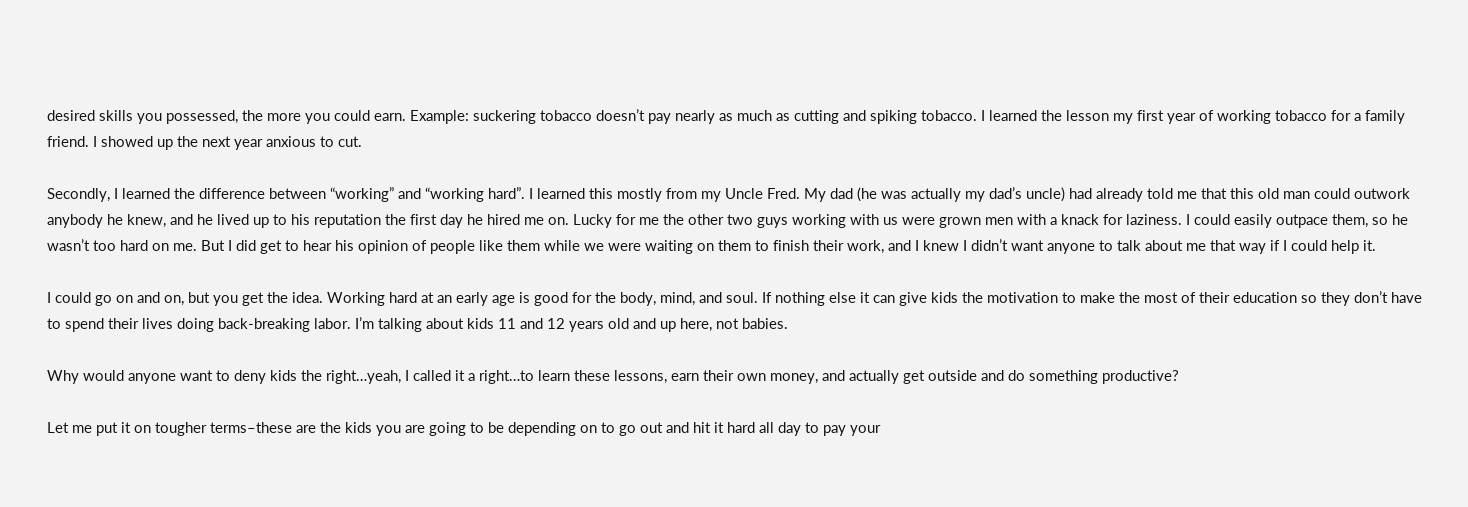desired skills you possessed, the more you could earn. Example: suckering tobacco doesn’t pay nearly as much as cutting and spiking tobacco. I learned the lesson my first year of working tobacco for a family friend. I showed up the next year anxious to cut.

Secondly, I learned the difference between “working” and “working hard”. I learned this mostly from my Uncle Fred. My dad (he was actually my dad’s uncle) had already told me that this old man could outwork anybody he knew, and he lived up to his reputation the first day he hired me on. Lucky for me the other two guys working with us were grown men with a knack for laziness. I could easily outpace them, so he wasn’t too hard on me. But I did get to hear his opinion of people like them while we were waiting on them to finish their work, and I knew I didn’t want anyone to talk about me that way if I could help it.

I could go on and on, but you get the idea. Working hard at an early age is good for the body, mind, and soul. If nothing else it can give kids the motivation to make the most of their education so they don’t have to spend their lives doing back-breaking labor. I’m talking about kids 11 and 12 years old and up here, not babies.

Why would anyone want to deny kids the right…yeah, I called it a right…to learn these lessons, earn their own money, and actually get outside and do something productive?

Let me put it on tougher terms–these are the kids you are going to be depending on to go out and hit it hard all day to pay your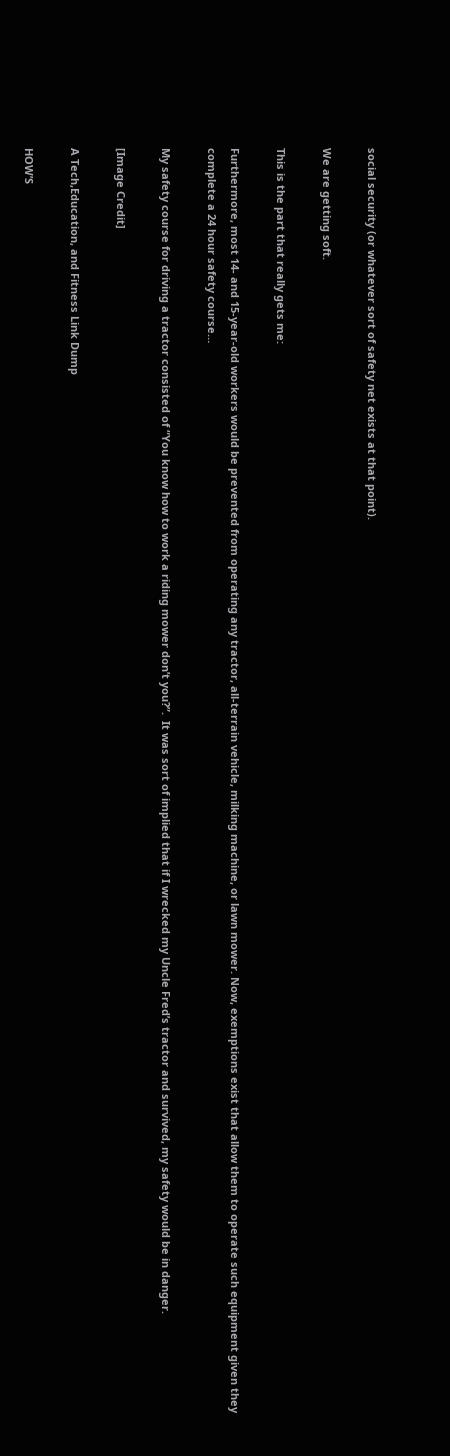social security (or whatever sort of safety net exists at that point).

We are getting soft.

This is the part that really gets me:

Furthermore, most 14- and 15-year-old workers would be prevented from operating any tractor, all-terrain vehicle, milking machine, or lawn mower. Now, exemptions exist that allow them to operate such equipment given they complete a 24 hour safety course…

My safety course for driving a tractor consisted of “You know how to work a riding mower don’t you?”.  It was sort of implied that if I wrecked my Uncle Fred’s tractor and survived, my safety would be in danger.

[Image Credit]

A Tech,Education, and Fitness Link Dump

HOW’S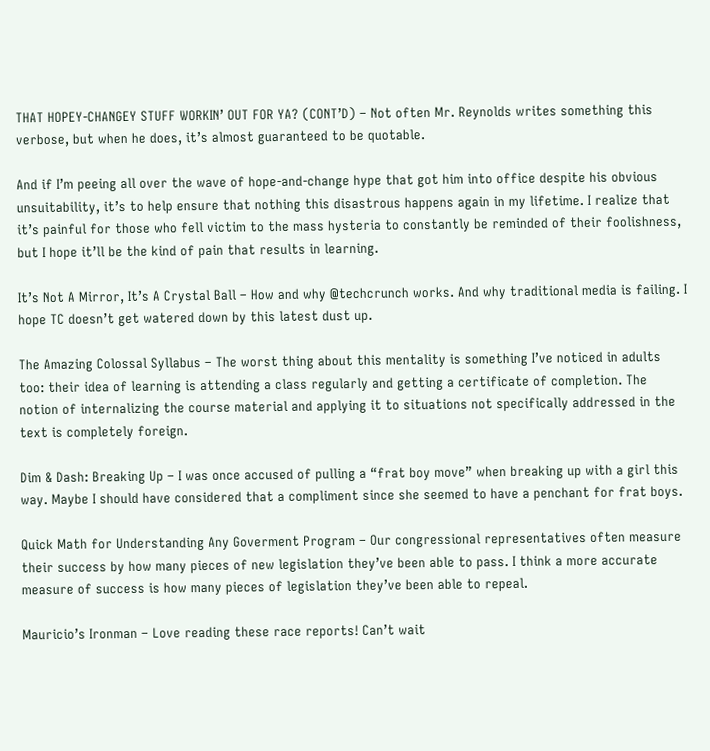THAT HOPEY-CHANGEY STUFF WORKIN’ OUT FOR YA? (CONT’D) – Not often Mr. Reynolds writes something this verbose, but when he does, it’s almost guaranteed to be quotable.

And if I’m peeing all over the wave of hope-and-change hype that got him into office despite his obvious unsuitability, it’s to help ensure that nothing this disastrous happens again in my lifetime. I realize that it’s painful for those who fell victim to the mass hysteria to constantly be reminded of their foolishness, but I hope it’ll be the kind of pain that results in learning.

It’s Not A Mirror, It’s A Crystal Ball – How and why @techcrunch works. And why traditional media is failing. I hope TC doesn’t get watered down by this latest dust up.

The Amazing Colossal Syllabus – The worst thing about this mentality is something I’ve noticed in adults too: their idea of learning is attending a class regularly and getting a certificate of completion. The notion of internalizing the course material and applying it to situations not specifically addressed in the text is completely foreign.

Dim & Dash: Breaking Up – I was once accused of pulling a “frat boy move” when breaking up with a girl this way. Maybe I should have considered that a compliment since she seemed to have a penchant for frat boys.

Quick Math for Understanding Any Goverment Program – Our congressional representatives often measure their success by how many pieces of new legislation they’ve been able to pass. I think a more accurate measure of success is how many pieces of legislation they’ve been able to repeal.

Mauricio’s Ironman – Love reading these race reports! Can’t wait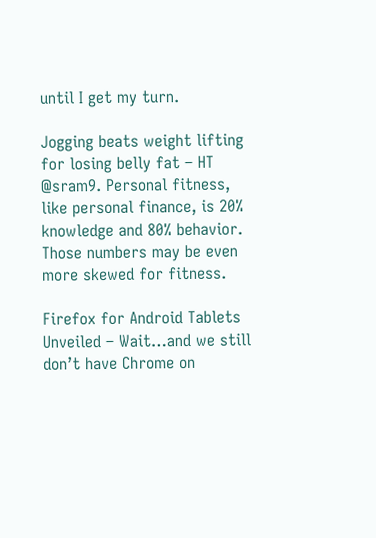until I get my turn.

Jogging beats weight lifting for losing belly fat – HT @sram9. Personal fitness, like personal finance, is 20% knowledge and 80% behavior. Those numbers may be even more skewed for fitness.

Firefox for Android Tablets Unveiled – Wait…and we still don’t have Chrome on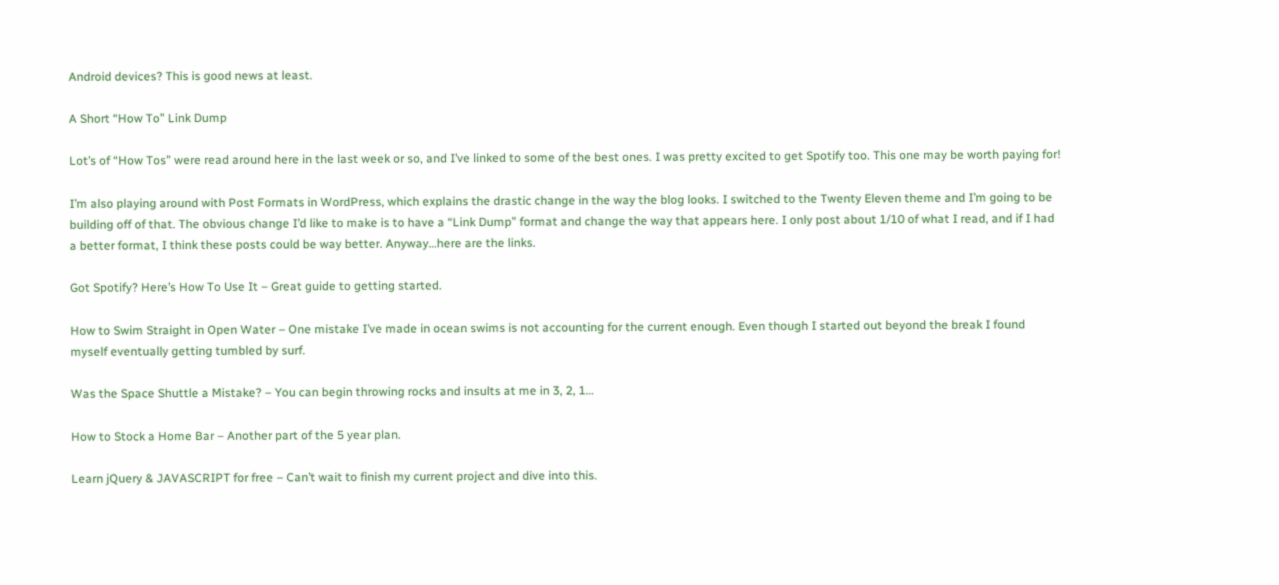Android devices? This is good news at least.

A Short “How To” Link Dump

Lot’s of “How Tos” were read around here in the last week or so, and I’ve linked to some of the best ones. I was pretty excited to get Spotify too. This one may be worth paying for!

I’m also playing around with Post Formats in WordPress, which explains the drastic change in the way the blog looks. I switched to the Twenty Eleven theme and I’m going to be building off of that. The obvious change I’d like to make is to have a “Link Dump” format and change the way that appears here. I only post about 1/10 of what I read, and if I had a better format, I think these posts could be way better. Anyway…here are the links.

Got Spotify? Here’s How To Use It – Great guide to getting started.

How to Swim Straight in Open Water – One mistake I’ve made in ocean swims is not accounting for the current enough. Even though I started out beyond the break I found myself eventually getting tumbled by surf.

Was the Space Shuttle a Mistake? – You can begin throwing rocks and insults at me in 3, 2, 1…

How to Stock a Home Bar – Another part of the 5 year plan.

Learn jQuery & JAVASCRIPT for free – Can’t wait to finish my current project and dive into this.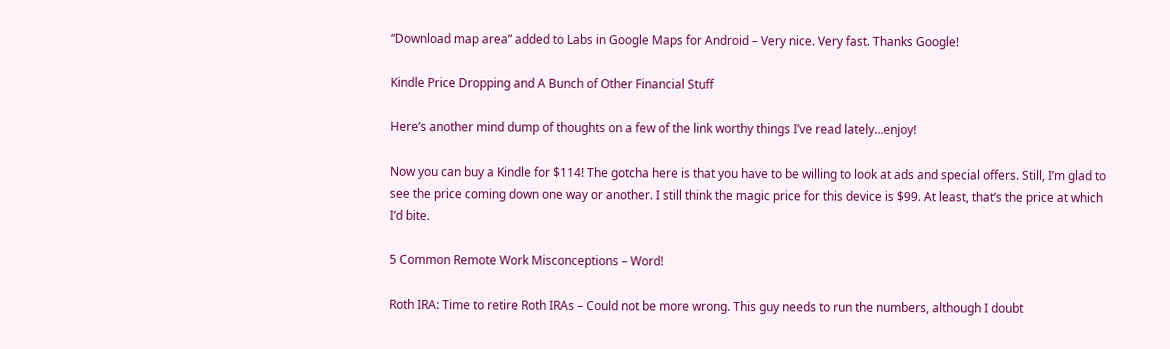“Download map area” added to Labs in Google Maps for Android – Very nice. Very fast. Thanks Google!

Kindle Price Dropping and A Bunch of Other Financial Stuff

Here’s another mind dump of thoughts on a few of the link worthy things I’ve read lately…enjoy!

Now you can buy a Kindle for $114! The gotcha here is that you have to be willing to look at ads and special offers. Still, I’m glad to see the price coming down one way or another. I still think the magic price for this device is $99. At least, that’s the price at which I’d bite.

5 Common Remote Work Misconceptions – Word!

Roth IRA: Time to retire Roth IRAs – Could not be more wrong. This guy needs to run the numbers, although I doubt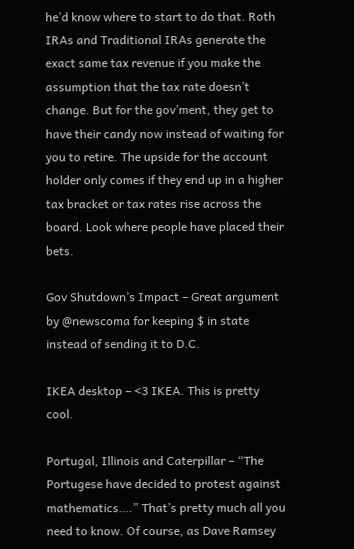he’d know where to start to do that. Roth IRAs and Traditional IRAs generate the exact same tax revenue if you make the assumption that the tax rate doesn’t change. But for the gov’ment, they get to have their candy now instead of waiting for you to retire. The upside for the account holder only comes if they end up in a higher tax bracket or tax rates rise across the board. Look where people have placed their bets.

Gov Shutdown’s Impact – Great argument by @newscoma for keeping $ in state instead of sending it to D.C.

IKEA desktop – <3 IKEA. This is pretty cool.

Portugal, Illinois and Caterpillar – “The Portugese have decided to protest against mathematics….” That’s pretty much all you need to know. Of course, as Dave Ramsey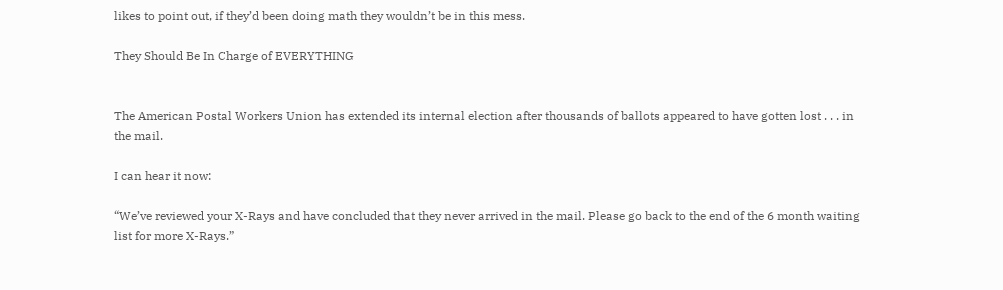likes to point out, if they’d been doing math they wouldn’t be in this mess.

They Should Be In Charge of EVERYTHING


The American Postal Workers Union has extended its internal election after thousands of ballots appeared to have gotten lost . . . in the mail.

I can hear it now:

“We’ve reviewed your X-Rays and have concluded that they never arrived in the mail. Please go back to the end of the 6 month waiting list for more X-Rays.”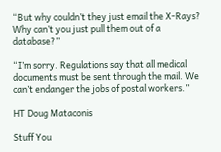“But why couldn’t they just email the X-Rays? Why can’t you just pull them out of a database?”

“I’m sorry. Regulations say that all medical documents must be sent through the mail. We can’t endanger the jobs of postal workers.”

HT Doug Mataconis

Stuff You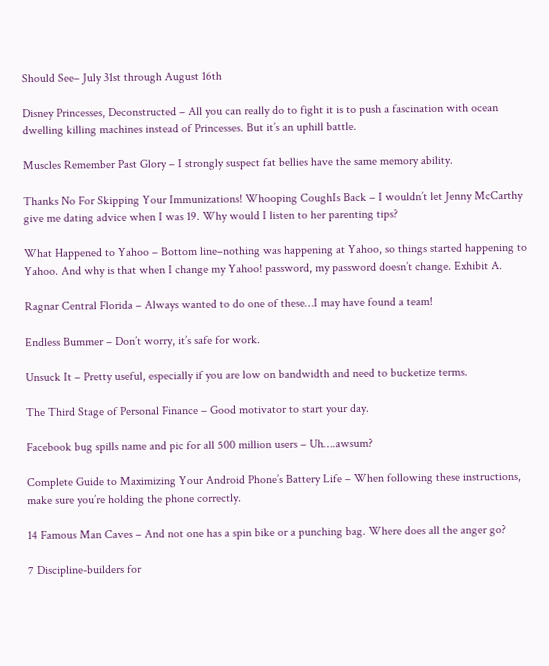Should See– July 31st through August 16th

Disney Princesses, Deconstructed – All you can really do to fight it is to push a fascination with ocean dwelling killing machines instead of Princesses. But it’s an uphill battle.

Muscles Remember Past Glory – I strongly suspect fat bellies have the same memory ability.

Thanks No For Skipping Your Immunizations! Whooping CoughIs Back – I wouldn’t let Jenny McCarthy give me dating advice when I was 19. Why would I listen to her parenting tips?

What Happened to Yahoo – Bottom line–nothing was happening at Yahoo, so things started happening to Yahoo. And why is that when I change my Yahoo! password, my password doesn’t change. Exhibit A.

Ragnar Central Florida – Always wanted to do one of these…I may have found a team!

Endless Bummer – Don’t worry, it’s safe for work.

Unsuck It – Pretty useful, especially if you are low on bandwidth and need to bucketize terms.

The Third Stage of Personal Finance – Good motivator to start your day.

Facebook bug spills name and pic for all 500 million users – Uh….awsum?

Complete Guide to Maximizing Your Android Phone’s Battery Life – When following these instructions, make sure you’re holding the phone correctly.

14 Famous Man Caves – And not one has a spin bike or a punching bag. Where does all the anger go?

7 Discipline-builders for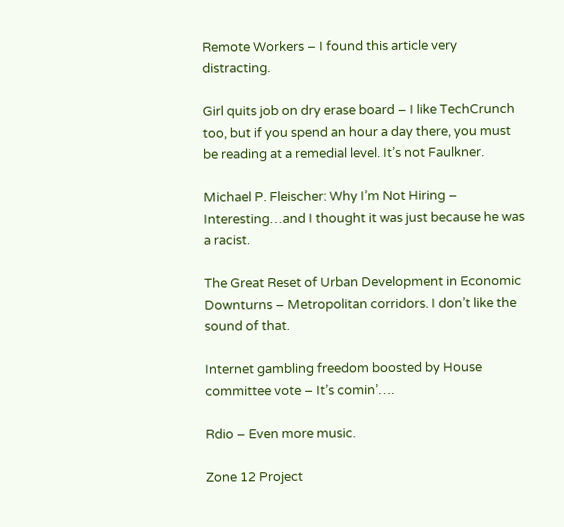Remote Workers – I found this article very distracting.

Girl quits job on dry erase board – I like TechCrunch too, but if you spend an hour a day there, you must be reading at a remedial level. It’s not Faulkner.

Michael P. Fleischer: Why I’m Not Hiring – Interesting…and I thought it was just because he was a racist.

The Great Reset of Urban Development in Economic Downturns – Metropolitan corridors. I don’t like the sound of that.

Internet gambling freedom boosted by House committee vote – It’s comin’….

Rdio – Even more music.

Zone 12 Project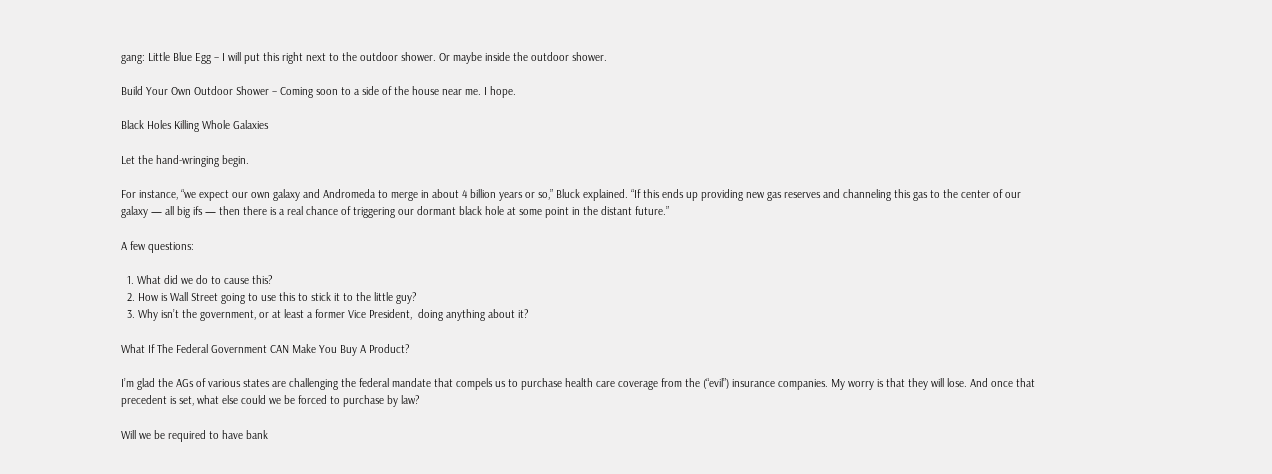gang: Little Blue Egg – I will put this right next to the outdoor shower. Or maybe inside the outdoor shower.

Build Your Own Outdoor Shower – Coming soon to a side of the house near me. I hope.

Black Holes Killing Whole Galaxies

Let the hand-wringing begin.

For instance, “we expect our own galaxy and Andromeda to merge in about 4 billion years or so,” Bluck explained. “If this ends up providing new gas reserves and channeling this gas to the center of our galaxy — all big ifs — then there is a real chance of triggering our dormant black hole at some point in the distant future.”

A few questions:

  1. What did we do to cause this?
  2. How is Wall Street going to use this to stick it to the little guy?
  3. Why isn’t the government, or at least a former Vice President,  doing anything about it?

What If The Federal Government CAN Make You Buy A Product?

I’m glad the AGs of various states are challenging the federal mandate that compels us to purchase health care coverage from the (“evil”) insurance companies. My worry is that they will lose. And once that precedent is set, what else could we be forced to purchase by law?

Will we be required to have bank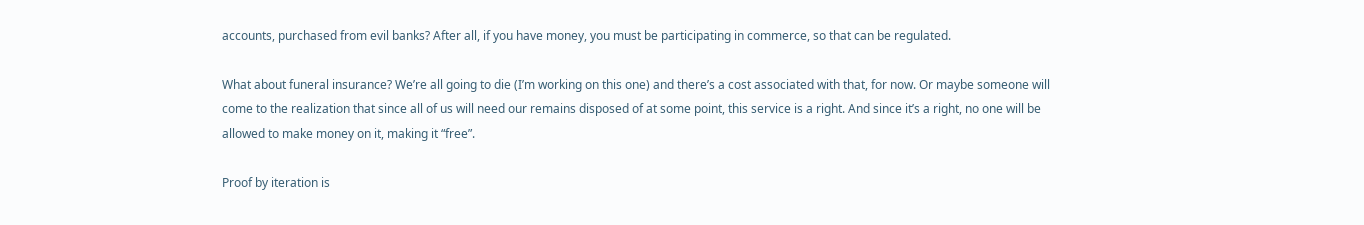accounts, purchased from evil banks? After all, if you have money, you must be participating in commerce, so that can be regulated.

What about funeral insurance? We’re all going to die (I’m working on this one) and there’s a cost associated with that, for now. Or maybe someone will come to the realization that since all of us will need our remains disposed of at some point, this service is a right. And since it’s a right, no one will be allowed to make money on it, making it “free”.

Proof by iteration is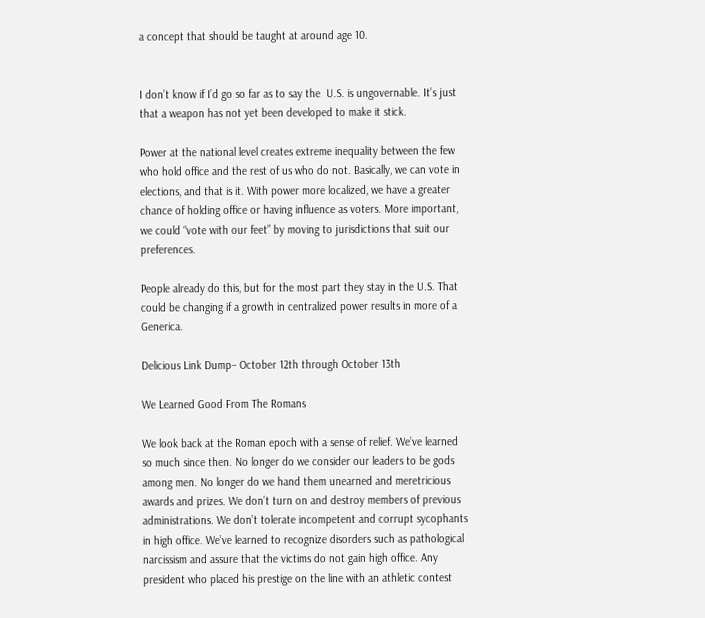a concept that should be taught at around age 10.


I don’t know if I’d go so far as to say the  U.S. is ungovernable. It’s just that a weapon has not yet been developed to make it stick.

Power at the national level creates extreme inequality between the few who hold office and the rest of us who do not. Basically, we can vote in elections, and that is it. With power more localized, we have a greater chance of holding office or having influence as voters. More important, we could “vote with our feet” by moving to jurisdictions that suit our preferences.

People already do this, but for the most part they stay in the U.S. That could be changing if a growth in centralized power results in more of a Generica.

Delicious Link Dump– October 12th through October 13th

We Learned Good From The Romans

We look back at the Roman epoch with a sense of relief. We’ve learned so much since then. No longer do we consider our leaders to be gods among men. No longer do we hand them unearned and meretricious awards and prizes. We don’t turn on and destroy members of previous administrations. We don’t tolerate incompetent and corrupt sycophants in high office. We’ve learned to recognize disorders such as pathological narcissism and assure that the victims do not gain high office. Any president who placed his prestige on the line with an athletic contest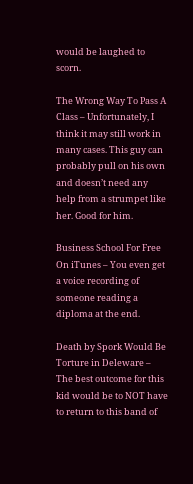would be laughed to scorn.

The Wrong Way To Pass A Class – Unfortunately, I think it may still work in many cases. This guy can probably pull on his own and doesn’t need any help from a strumpet like her. Good for him.

Business School For Free On iTunes – You even get a voice recording of someone reading a diploma at the end.

Death by Spork Would Be Torture in Deleware – The best outcome for this kid would be to NOT have to return to this band of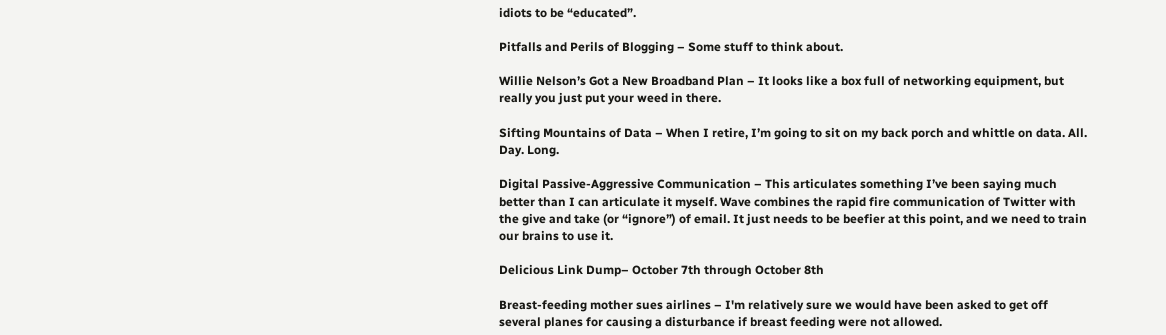idiots to be “educated”.

Pitfalls and Perils of Blogging – Some stuff to think about.

Willie Nelson’s Got a New Broadband Plan – It looks like a box full of networking equipment, but really you just put your weed in there.

Sifting Mountains of Data – When I retire, I’m going to sit on my back porch and whittle on data. All. Day. Long.

Digital Passive-Aggressive Communication – This articulates something I’ve been saying much better than I can articulate it myself. Wave combines the rapid fire communication of Twitter with the give and take (or “ignore”) of email. It just needs to be beefier at this point, and we need to train our brains to use it.

Delicious Link Dump– October 7th through October 8th

Breast-feeding mother sues airlines – I'm relatively sure we would have been asked to get off several planes for causing a disturbance if breast feeding were not allowed.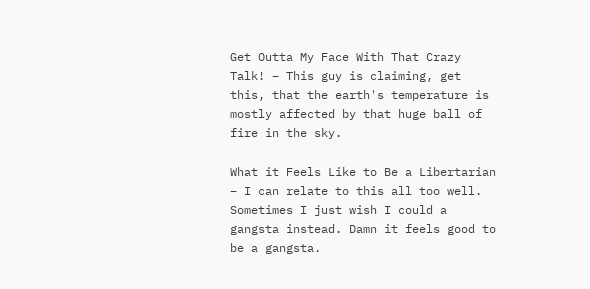Get Outta My Face With That Crazy Talk! – This guy is claiming, get this, that the earth's temperature is mostly affected by that huge ball of fire in the sky.

What it Feels Like to Be a Libertarian – I can relate to this all too well. Sometimes I just wish I could a gangsta instead. Damn it feels good to be a gangsta.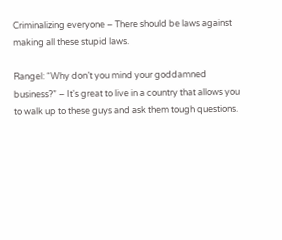Criminalizing everyone – There should be laws against making all these stupid laws.

Rangel: “Why don’t you mind your goddamned business?” – It's great to live in a country that allows you to walk up to these guys and ask them tough questions.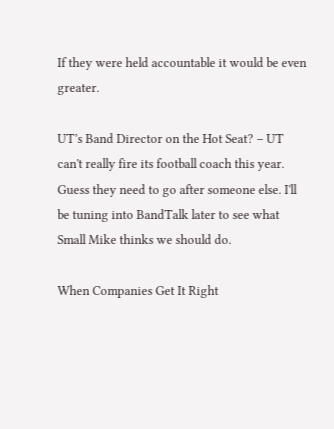If they were held accountable it would be even greater.

UT’s Band Director on the Hot Seat? – UT can't really fire its football coach this year. Guess they need to go after someone else. I'll be tuning into BandTalk later to see what Small Mike thinks we should do.

When Companies Get It Right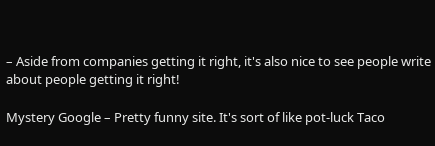– Aside from companies getting it right, it's also nice to see people write about people getting it right!

Mystery Google – Pretty funny site. It's sort of like pot-luck Taco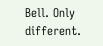Bell. Only different.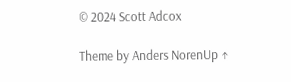© 2024 Scott Adcox

Theme by Anders NorenUp ↑